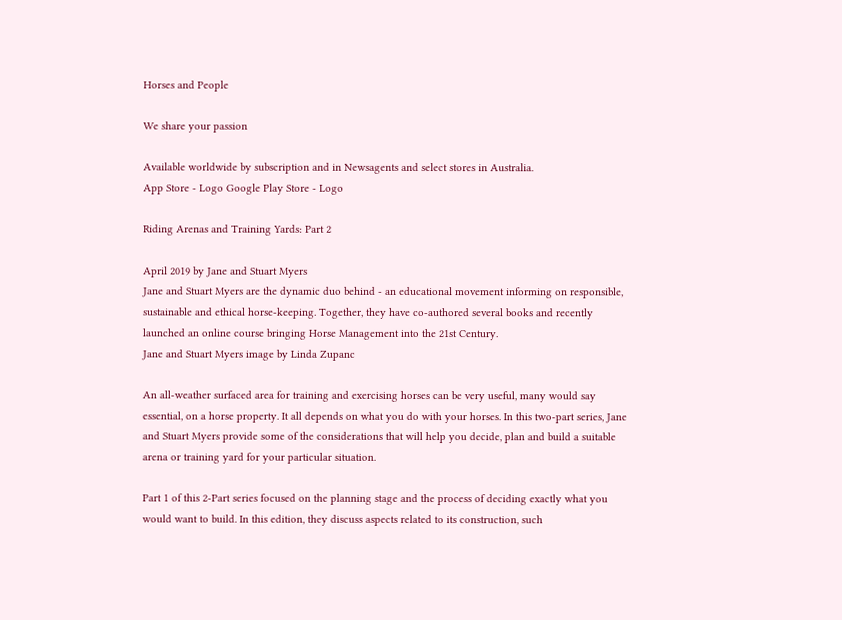Horses and People

We share your passion

Available worldwide by subscription and in Newsagents and select stores in Australia.
App Store - Logo Google Play Store - Logo

Riding Arenas and Training Yards: Part 2

April 2019 by Jane and Stuart Myers
Jane and Stuart Myers are the dynamic duo behind - an educational movement informing on responsible, sustainable and ethical horse-keeping. Together, they have co-authored several books and recently launched an online course bringing Horse Management into the 21st Century.
Jane and Stuart Myers image by Linda Zupanc

An all-weather surfaced area for training and exercising horses can be very useful, many would say essential, on a horse property. It all depends on what you do with your horses. In this two-part series, Jane and Stuart Myers provide some of the considerations that will help you decide, plan and build a suitable arena or training yard for your particular situation.

Part 1 of this 2-Part series focused on the planning stage and the process of deciding exactly what you would want to build. In this edition, they discuss aspects related to its construction, such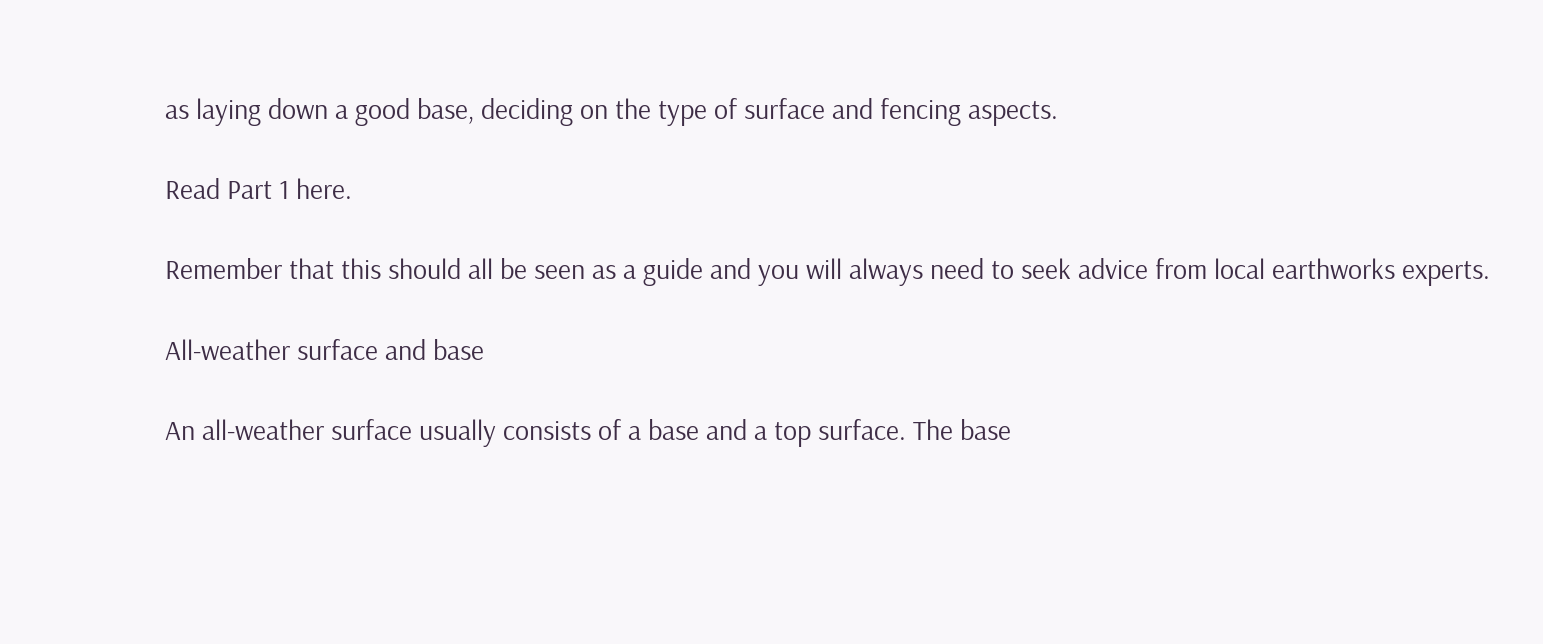as laying down a good base, deciding on the type of surface and fencing aspects.

Read Part 1 here.

Remember that this should all be seen as a guide and you will always need to seek advice from local earthworks experts.

All-weather surface and base

An all-weather surface usually consists of a base and a top surface. The base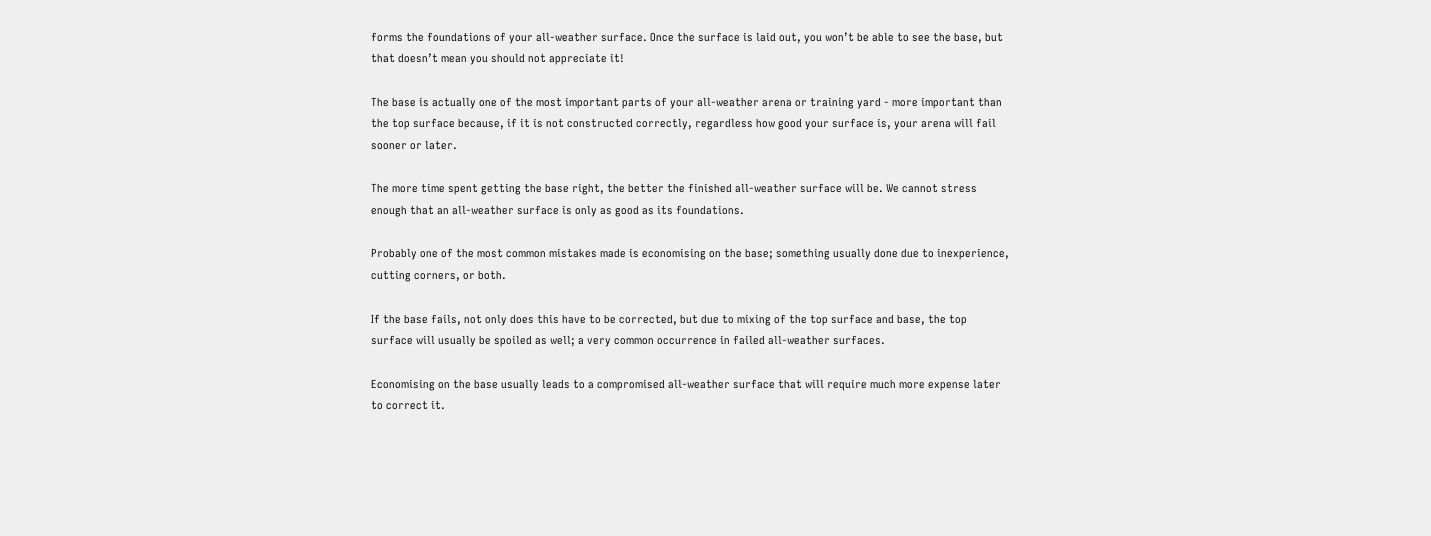forms the foundations of your all-weather surface. Once the surface is laid out, you won’t be able to see the base, but that doesn’t mean you should not appreciate it!

The base is actually one of the most important parts of your all-weather arena or training yard - more important than the top surface because, if it is not constructed correctly, regardless how good your surface is, your arena will fail sooner or later.

The more time spent getting the base right, the better the finished all-weather surface will be. We cannot stress enough that an all-weather surface is only as good as its foundations.

Probably one of the most common mistakes made is economising on the base; something usually done due to inexperience, cutting corners, or both.

If the base fails, not only does this have to be corrected, but due to mixing of the top surface and base, the top surface will usually be spoiled as well; a very common occurrence in failed all-weather surfaces.

Economising on the base usually leads to a compromised all-weather surface that will require much more expense later to correct it.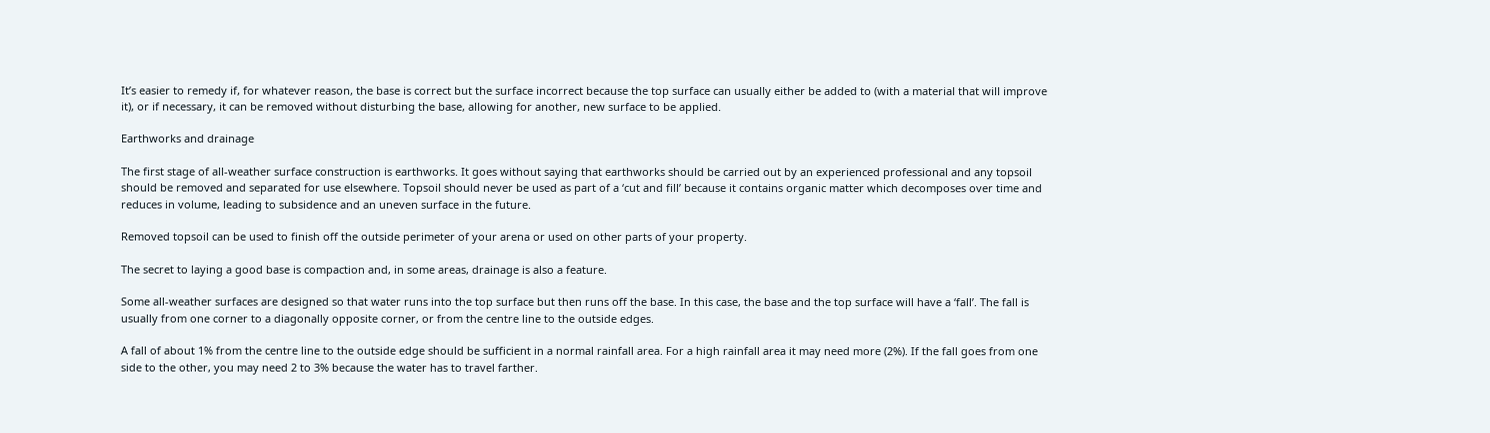It’s easier to remedy if, for whatever reason, the base is correct but the surface incorrect because the top surface can usually either be added to (with a material that will improve it), or if necessary, it can be removed without disturbing the base, allowing for another, new surface to be applied.

Earthworks and drainage

The first stage of all-weather surface construction is earthworks. It goes without saying that earthworks should be carried out by an experienced professional and any topsoil should be removed and separated for use elsewhere. Topsoil should never be used as part of a ‘cut and fill’ because it contains organic matter which decomposes over time and reduces in volume, leading to subsidence and an uneven surface in the future.

Removed topsoil can be used to finish off the outside perimeter of your arena or used on other parts of your property.

The secret to laying a good base is compaction and, in some areas, drainage is also a feature.

Some all-weather surfaces are designed so that water runs into the top surface but then runs off the base. In this case, the base and the top surface will have a ‘fall’. The fall is usually from one corner to a diagonally opposite corner, or from the centre line to the outside edges.

A fall of about 1% from the centre line to the outside edge should be sufficient in a normal rainfall area. For a high rainfall area it may need more (2%). If the fall goes from one side to the other, you may need 2 to 3% because the water has to travel farther.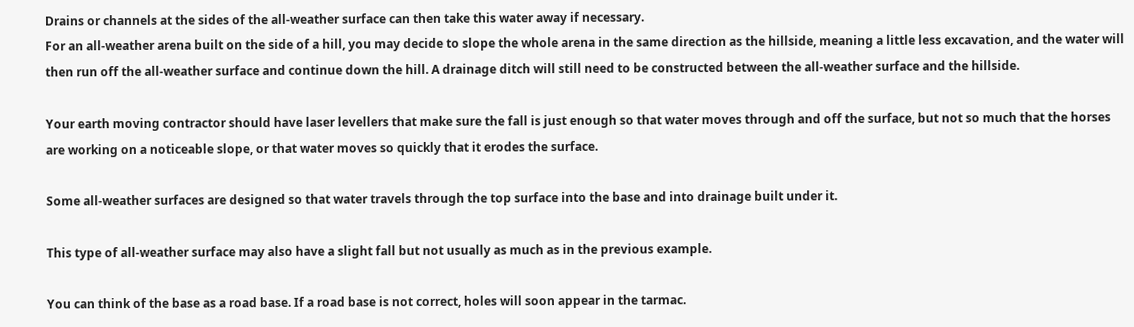Drains or channels at the sides of the all-weather surface can then take this water away if necessary.
For an all-weather arena built on the side of a hill, you may decide to slope the whole arena in the same direction as the hillside, meaning a little less excavation, and the water will then run off the all-weather surface and continue down the hill. A drainage ditch will still need to be constructed between the all-weather surface and the hillside.

Your earth moving contractor should have laser levellers that make sure the fall is just enough so that water moves through and off the surface, but not so much that the horses are working on a noticeable slope, or that water moves so quickly that it erodes the surface.

Some all-weather surfaces are designed so that water travels through the top surface into the base and into drainage built under it.

This type of all-weather surface may also have a slight fall but not usually as much as in the previous example.

You can think of the base as a road base. If a road base is not correct, holes will soon appear in the tarmac.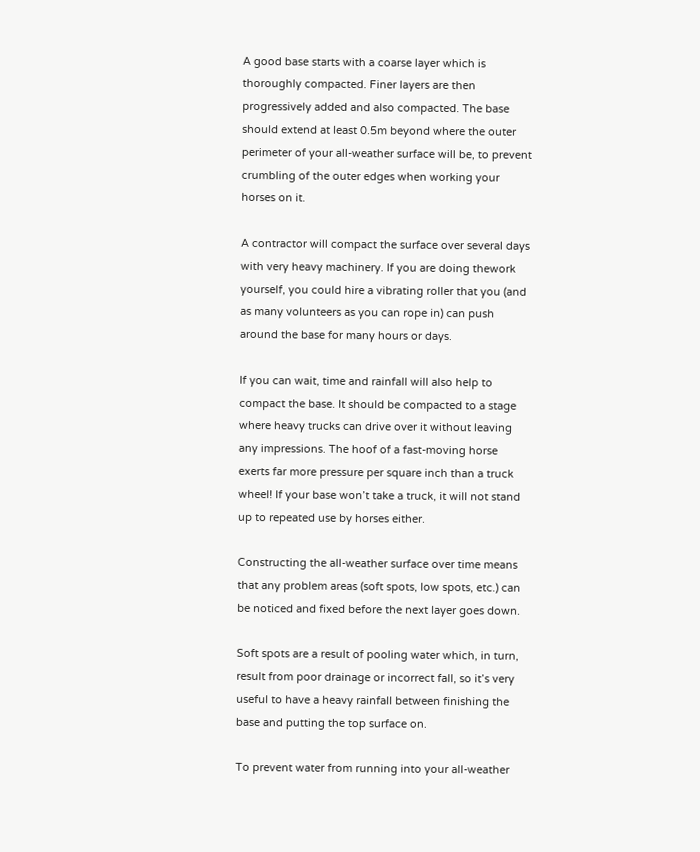A good base starts with a coarse layer which is thoroughly compacted. Finer layers are then progressively added and also compacted. The base should extend at least 0.5m beyond where the outer perimeter of your all-weather surface will be, to prevent crumbling of the outer edges when working your horses on it.

A contractor will compact the surface over several days with very heavy machinery. If you are doing thework yourself, you could hire a vibrating roller that you (and as many volunteers as you can rope in) can push around the base for many hours or days.

If you can wait, time and rainfall will also help to compact the base. It should be compacted to a stage where heavy trucks can drive over it without leaving any impressions. The hoof of a fast-moving horse exerts far more pressure per square inch than a truck wheel! If your base won’t take a truck, it will not stand up to repeated use by horses either.

Constructing the all-weather surface over time means that any problem areas (soft spots, low spots, etc.) can be noticed and fixed before the next layer goes down.

Soft spots are a result of pooling water which, in turn, result from poor drainage or incorrect fall, so it’s very useful to have a heavy rainfall between finishing the base and putting the top surface on.

To prevent water from running into your all-weather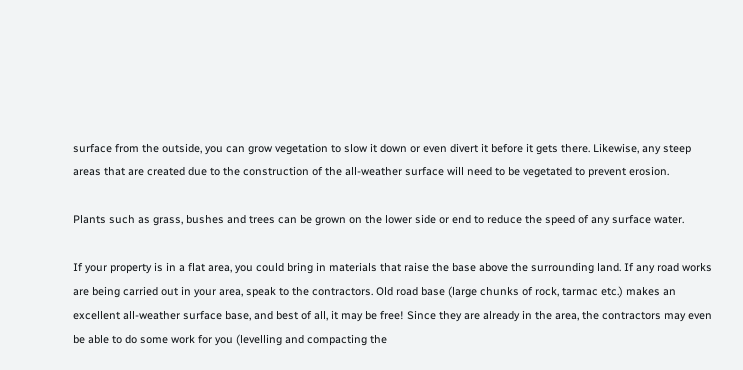surface from the outside, you can grow vegetation to slow it down or even divert it before it gets there. Likewise, any steep areas that are created due to the construction of the all-weather surface will need to be vegetated to prevent erosion.

Plants such as grass, bushes and trees can be grown on the lower side or end to reduce the speed of any surface water.

If your property is in a flat area, you could bring in materials that raise the base above the surrounding land. If any road works are being carried out in your area, speak to the contractors. Old road base (large chunks of rock, tarmac etc.) makes an excellent all-weather surface base, and best of all, it may be free! Since they are already in the area, the contractors may even be able to do some work for you (levelling and compacting the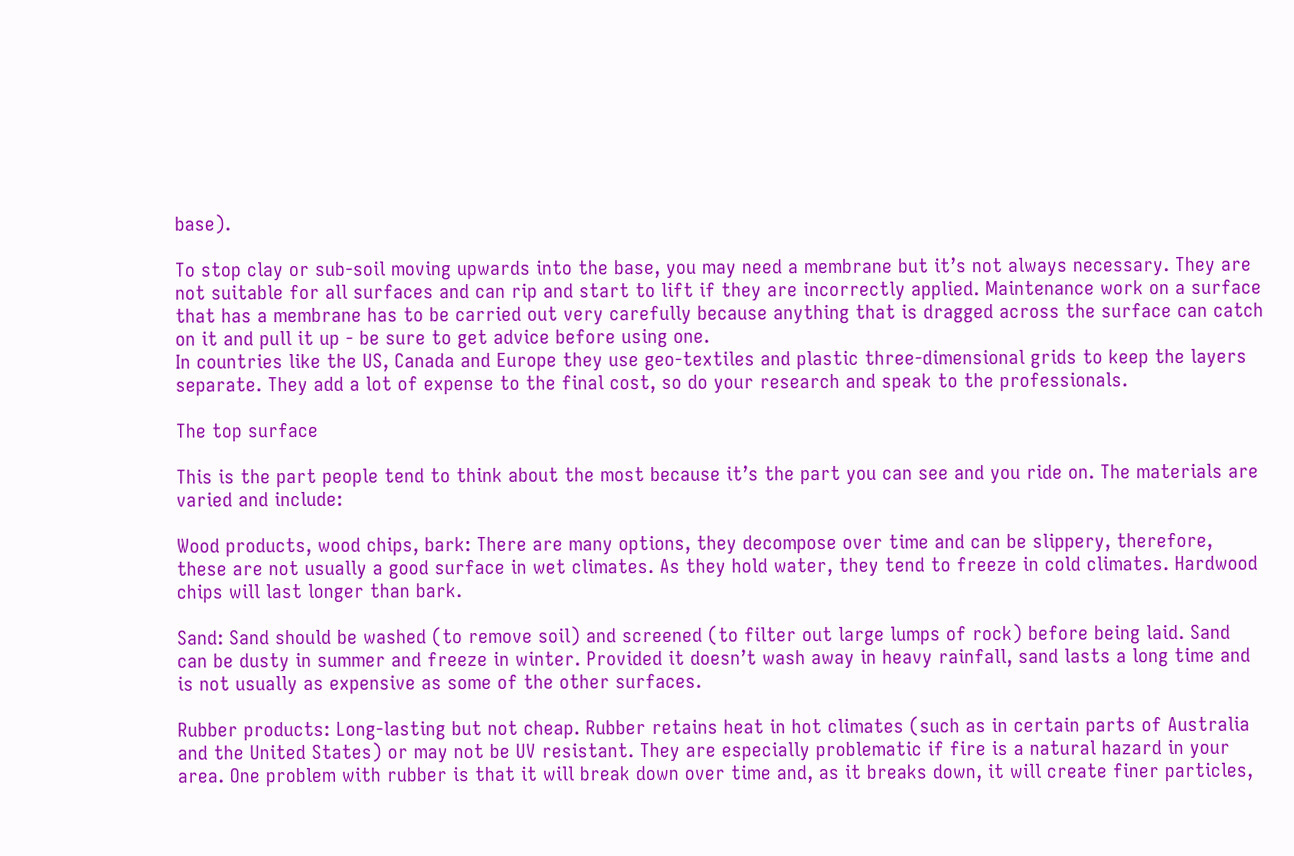base).

To stop clay or sub-soil moving upwards into the base, you may need a membrane but it’s not always necessary. They are not suitable for all surfaces and can rip and start to lift if they are incorrectly applied. Maintenance work on a surface that has a membrane has to be carried out very carefully because anything that is dragged across the surface can catch on it and pull it up - be sure to get advice before using one.
In countries like the US, Canada and Europe they use geo-textiles and plastic three-dimensional grids to keep the layers separate. They add a lot of expense to the final cost, so do your research and speak to the professionals.

The top surface

This is the part people tend to think about the most because it’s the part you can see and you ride on. The materials are varied and include:

Wood products, wood chips, bark: There are many options, they decompose over time and can be slippery, therefore, these are not usually a good surface in wet climates. As they hold water, they tend to freeze in cold climates. Hardwood chips will last longer than bark.

Sand: Sand should be washed (to remove soil) and screened (to filter out large lumps of rock) before being laid. Sand can be dusty in summer and freeze in winter. Provided it doesn’t wash away in heavy rainfall, sand lasts a long time and is not usually as expensive as some of the other surfaces.

Rubber products: Long-lasting but not cheap. Rubber retains heat in hot climates (such as in certain parts of Australia and the United States) or may not be UV resistant. They are especially problematic if fire is a natural hazard in your area. One problem with rubber is that it will break down over time and, as it breaks down, it will create finer particles,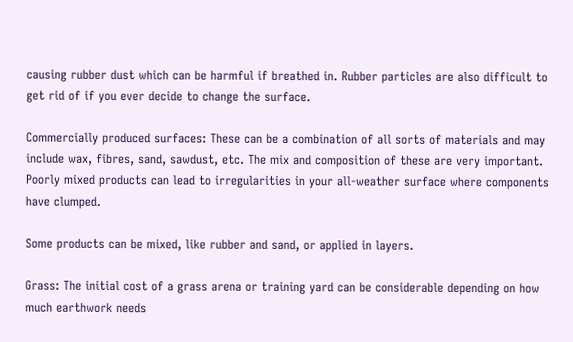causing rubber dust which can be harmful if breathed in. Rubber particles are also difficult to get rid of if you ever decide to change the surface.

Commercially produced surfaces: These can be a combination of all sorts of materials and may include wax, fibres, sand, sawdust, etc. The mix and composition of these are very important. Poorly mixed products can lead to irregularities in your all-weather surface where components have clumped.

Some products can be mixed, like rubber and sand, or applied in layers.

Grass: The initial cost of a grass arena or training yard can be considerable depending on how much earthwork needs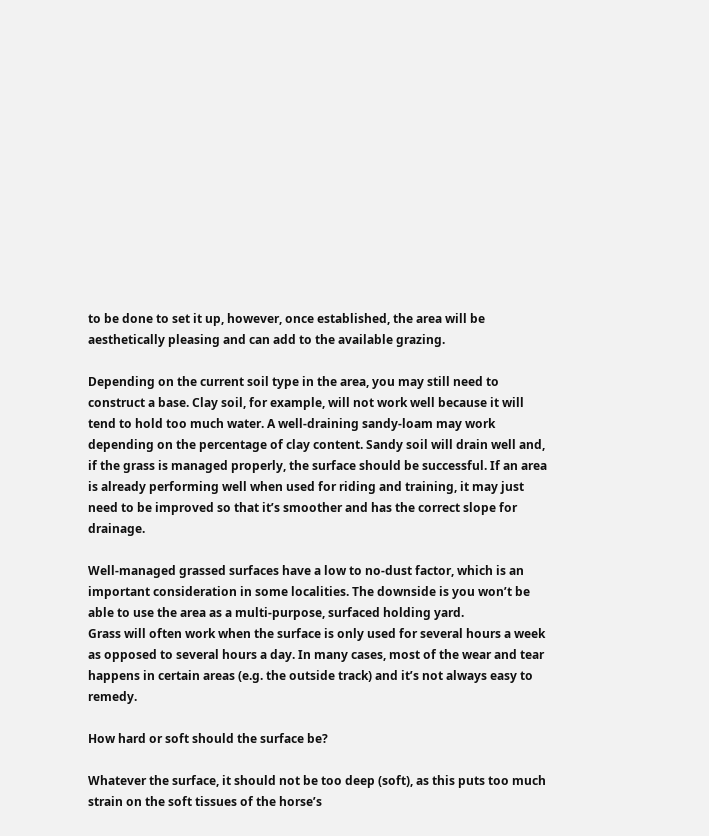to be done to set it up, however, once established, the area will be aesthetically pleasing and can add to the available grazing.

Depending on the current soil type in the area, you may still need to construct a base. Clay soil, for example, will not work well because it will tend to hold too much water. A well-draining sandy-loam may work depending on the percentage of clay content. Sandy soil will drain well and, if the grass is managed properly, the surface should be successful. If an area is already performing well when used for riding and training, it may just need to be improved so that it’s smoother and has the correct slope for drainage.

Well-managed grassed surfaces have a low to no-dust factor, which is an important consideration in some localities. The downside is you won’t be able to use the area as a multi-purpose, surfaced holding yard.
Grass will often work when the surface is only used for several hours a week as opposed to several hours a day. In many cases, most of the wear and tear happens in certain areas (e.g. the outside track) and it’s not always easy to remedy.

How hard or soft should the surface be?

Whatever the surface, it should not be too deep (soft), as this puts too much strain on the soft tissues of the horse’s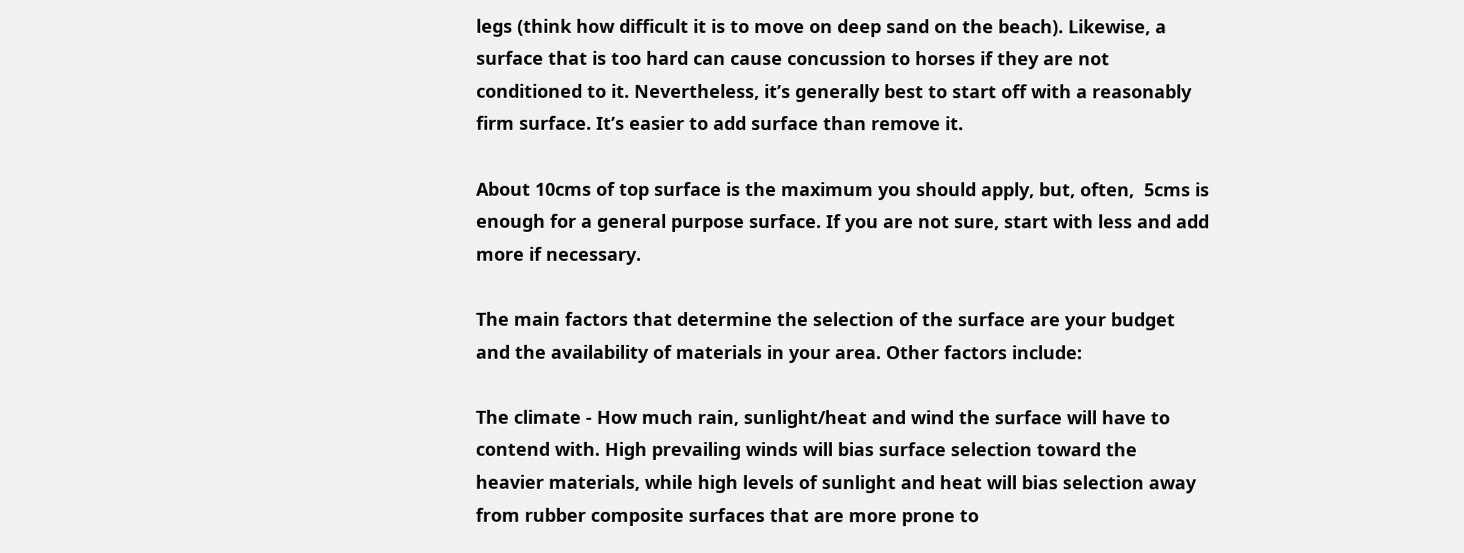legs (think how difficult it is to move on deep sand on the beach). Likewise, a surface that is too hard can cause concussion to horses if they are not conditioned to it. Nevertheless, it’s generally best to start off with a reasonably firm surface. It’s easier to add surface than remove it.

About 10cms of top surface is the maximum you should apply, but, often,  5cms is enough for a general purpose surface. If you are not sure, start with less and add more if necessary.

The main factors that determine the selection of the surface are your budget and the availability of materials in your area. Other factors include:

The climate - How much rain, sunlight/heat and wind the surface will have to contend with. High prevailing winds will bias surface selection toward the heavier materials, while high levels of sunlight and heat will bias selection away from rubber composite surfaces that are more prone to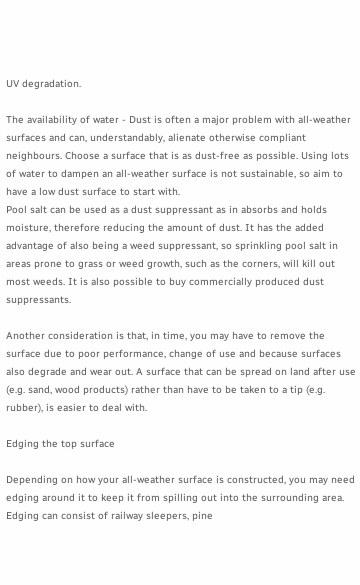UV degradation.

The availability of water - Dust is often a major problem with all-weather surfaces and can, understandably, alienate otherwise compliant neighbours. Choose a surface that is as dust-free as possible. Using lots of water to dampen an all-weather surface is not sustainable, so aim to have a low dust surface to start with.
Pool salt can be used as a dust suppressant as in absorbs and holds moisture, therefore reducing the amount of dust. It has the added advantage of also being a weed suppressant, so sprinkling pool salt in areas prone to grass or weed growth, such as the corners, will kill out most weeds. It is also possible to buy commercially produced dust suppressants.

Another consideration is that, in time, you may have to remove the surface due to poor performance, change of use and because surfaces also degrade and wear out. A surface that can be spread on land after use (e.g. sand, wood products) rather than have to be taken to a tip (e.g. rubber), is easier to deal with.

Edging the top surface

Depending on how your all-weather surface is constructed, you may need edging around it to keep it from spilling out into the surrounding area. Edging can consist of railway sleepers, pine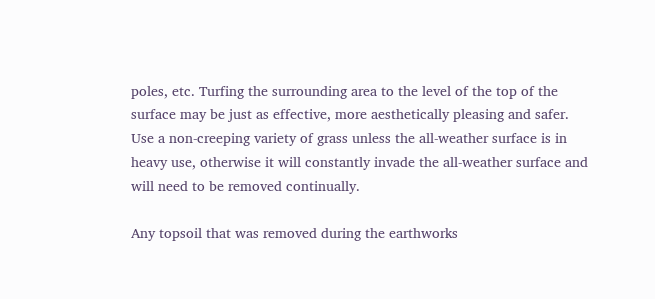poles, etc. Turfing the surrounding area to the level of the top of the surface may be just as effective, more aesthetically pleasing and safer. Use a non-creeping variety of grass unless the all-weather surface is in heavy use, otherwise it will constantly invade the all-weather surface and will need to be removed continually.

Any topsoil that was removed during the earthworks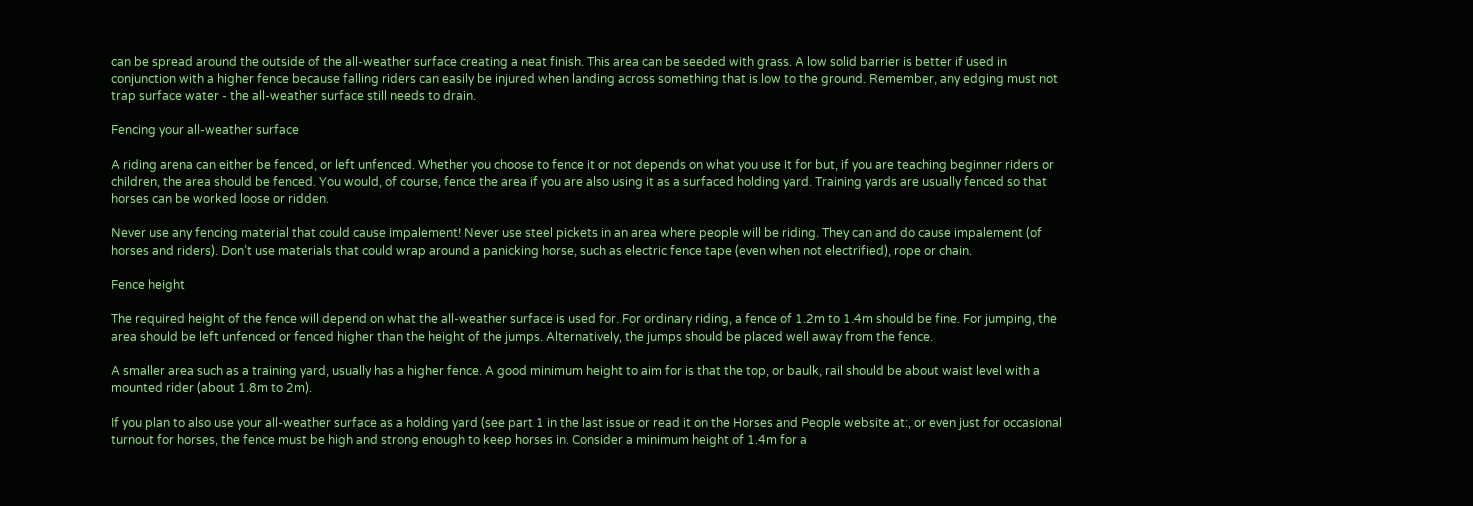can be spread around the outside of the all-weather surface creating a neat finish. This area can be seeded with grass. A low solid barrier is better if used in conjunction with a higher fence because falling riders can easily be injured when landing across something that is low to the ground. Remember, any edging must not trap surface water - the all-weather surface still needs to drain.

Fencing your all-weather surface

A riding arena can either be fenced, or left unfenced. Whether you choose to fence it or not depends on what you use it for but, if you are teaching beginner riders or children, the area should be fenced. You would, of course, fence the area if you are also using it as a surfaced holding yard. Training yards are usually fenced so that horses can be worked loose or ridden.

Never use any fencing material that could cause impalement! Never use steel pickets in an area where people will be riding. They can and do cause impalement (of horses and riders). Don’t use materials that could wrap around a panicking horse, such as electric fence tape (even when not electrified), rope or chain.

Fence height

The required height of the fence will depend on what the all-weather surface is used for. For ordinary riding, a fence of 1.2m to 1.4m should be fine. For jumping, the area should be left unfenced or fenced higher than the height of the jumps. Alternatively, the jumps should be placed well away from the fence.

A smaller area such as a training yard, usually has a higher fence. A good minimum height to aim for is that the top, or baulk, rail should be about waist level with a mounted rider (about 1.8m to 2m).

If you plan to also use your all-weather surface as a holding yard (see part 1 in the last issue or read it on the Horses and People website at:, or even just for occasional turnout for horses, the fence must be high and strong enough to keep horses in. Consider a minimum height of 1.4m for a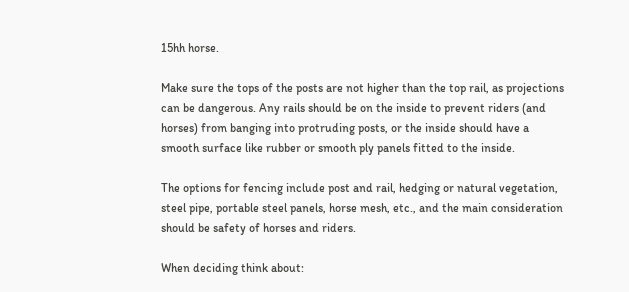15hh horse.

Make sure the tops of the posts are not higher than the top rail, as projections can be dangerous. Any rails should be on the inside to prevent riders (and horses) from banging into protruding posts, or the inside should have a smooth surface like rubber or smooth ply panels fitted to the inside.

The options for fencing include post and rail, hedging or natural vegetation, steel pipe, portable steel panels, horse mesh, etc., and the main consideration should be safety of horses and riders.

When deciding think about: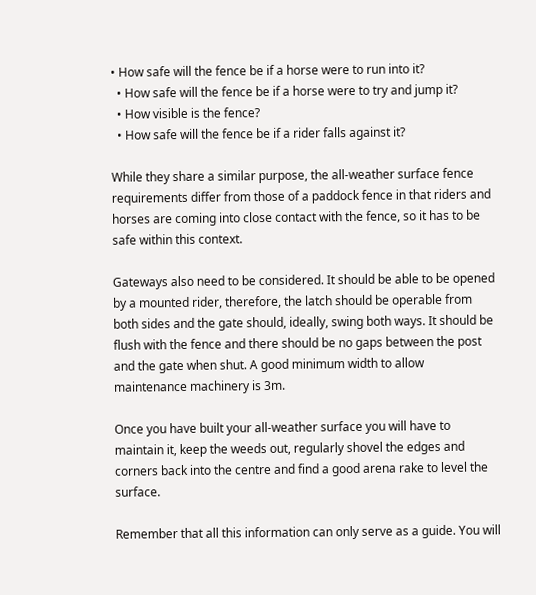• How safe will the fence be if a horse were to run into it?
  • How safe will the fence be if a horse were to try and jump it?
  • How visible is the fence?
  • How safe will the fence be if a rider falls against it?

While they share a similar purpose, the all-weather surface fence requirements differ from those of a paddock fence in that riders and horses are coming into close contact with the fence, so it has to be safe within this context.

Gateways also need to be considered. It should be able to be opened by a mounted rider, therefore, the latch should be operable from both sides and the gate should, ideally, swing both ways. It should be flush with the fence and there should be no gaps between the post and the gate when shut. A good minimum width to allow maintenance machinery is 3m.

Once you have built your all-weather surface you will have to maintain it, keep the weeds out, regularly shovel the edges and corners back into the centre and find a good arena rake to level the surface.

Remember that all this information can only serve as a guide. You will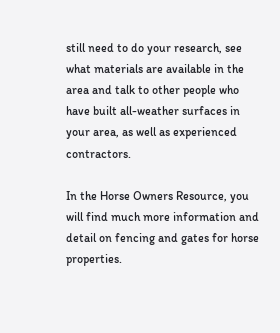still need to do your research, see what materials are available in the area and talk to other people who have built all-weather surfaces in your area, as well as experienced contractors.

In the Horse Owners Resource, you will find much more information and detail on fencing and gates for horse properties.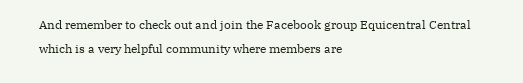And remember to check out and join the Facebook group Equicentral Central which is a very helpful community where members are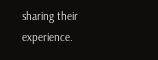sharing their experience.